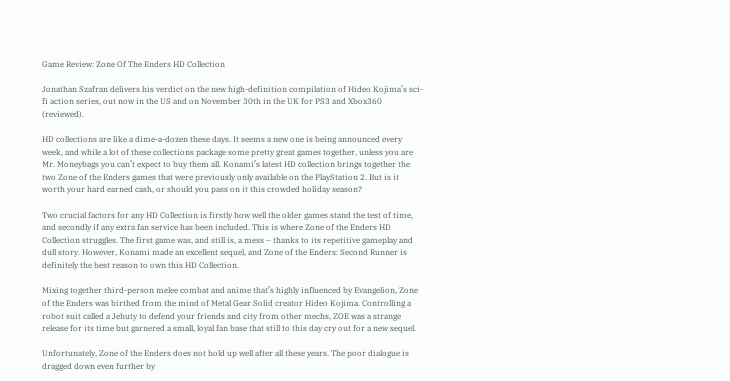Game Review: Zone Of The Enders HD Collection

Jonathan Szafran delivers his verdict on the new high-definition compilation of Hideo Kojima’s sci-fi action series, out now in the US and on November 30th in the UK for PS3 and Xbox360 (reviewed).

HD collections are like a dime-a-dozen these days. It seems a new one is being announced every week, and while a lot of these collections package some pretty great games together, unless you are Mr. Moneybags you can’t expect to buy them all. Konami’s latest HD collection brings together the two Zone of the Enders games that were previously only available on the PlayStation 2. But is it worth your hard earned cash, or should you pass on it this crowded holiday season?

Two crucial factors for any HD Collection is firstly how well the older games stand the test of time, and secondly if any extra fan service has been included. This is where Zone of the Enders HD Collection struggles. The first game was, and still is, a mess – thanks to its repetitive gameplay and dull story. However, Konami made an excellent sequel, and Zone of the Enders: Second Runner is definitely the best reason to own this HD Collection.

Mixing together third-person melee combat and anime that’s highly influenced by Evangelion, Zone of the Enders was birthed from the mind of Metal Gear Solid creator Hideo Kojima. Controlling a robot suit called a Jehuty to defend your friends and city from other mechs, ZOE was a strange release for its time but garnered a small, loyal fan base that still to this day cry out for a new sequel.

Unfortunately, Zone of the Enders does not hold up well after all these years. The poor dialogue is dragged down even further by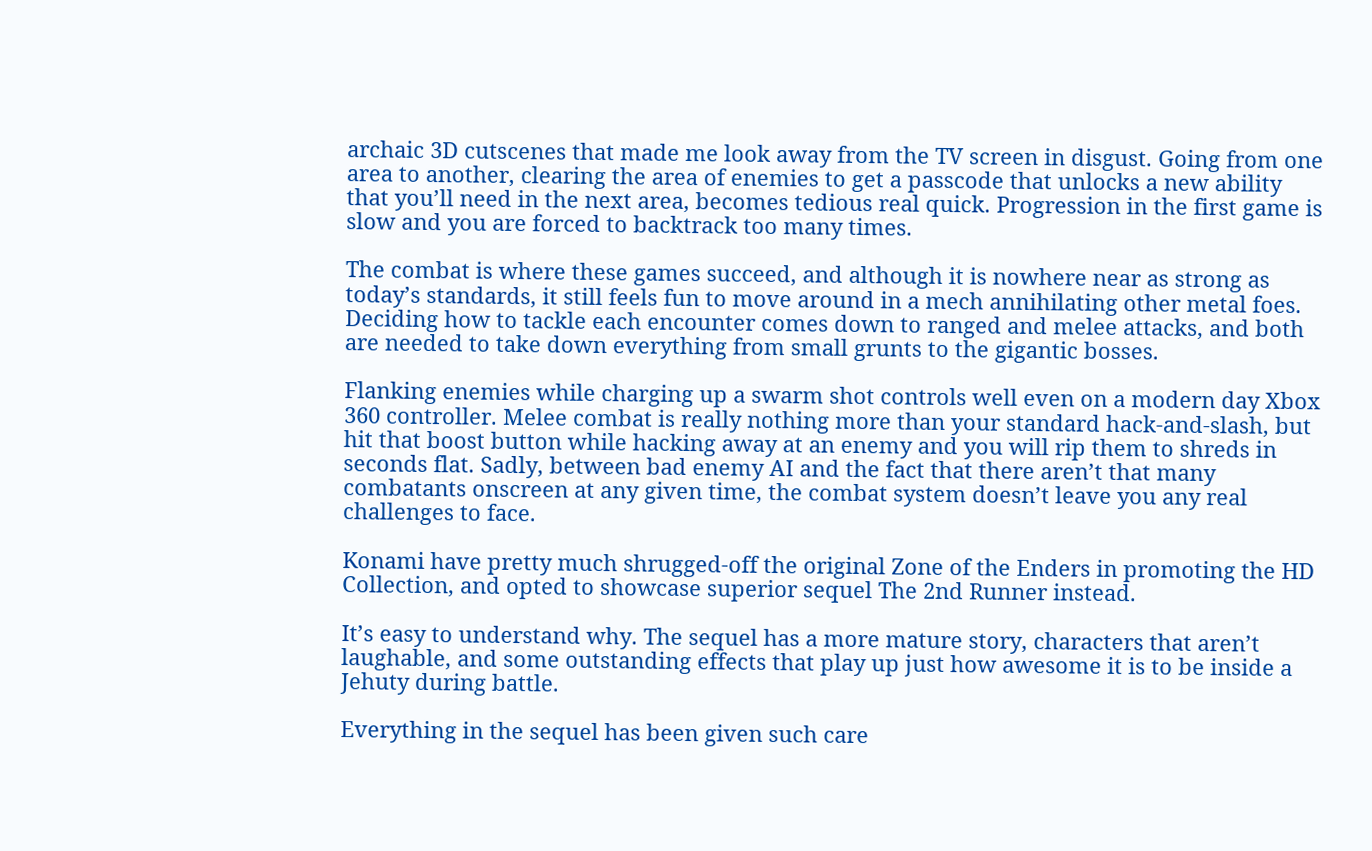archaic 3D cutscenes that made me look away from the TV screen in disgust. Going from one area to another, clearing the area of enemies to get a passcode that unlocks a new ability that you’ll need in the next area, becomes tedious real quick. Progression in the first game is slow and you are forced to backtrack too many times.

The combat is where these games succeed, and although it is nowhere near as strong as today’s standards, it still feels fun to move around in a mech annihilating other metal foes. Deciding how to tackle each encounter comes down to ranged and melee attacks, and both are needed to take down everything from small grunts to the gigantic bosses.

Flanking enemies while charging up a swarm shot controls well even on a modern day Xbox 360 controller. Melee combat is really nothing more than your standard hack-and-slash, but hit that boost button while hacking away at an enemy and you will rip them to shreds in seconds flat. Sadly, between bad enemy AI and the fact that there aren’t that many combatants onscreen at any given time, the combat system doesn’t leave you any real challenges to face.

Konami have pretty much shrugged-off the original Zone of the Enders in promoting the HD Collection, and opted to showcase superior sequel The 2nd Runner instead.

It’s easy to understand why. The sequel has a more mature story, characters that aren’t laughable, and some outstanding effects that play up just how awesome it is to be inside a Jehuty during battle.

Everything in the sequel has been given such care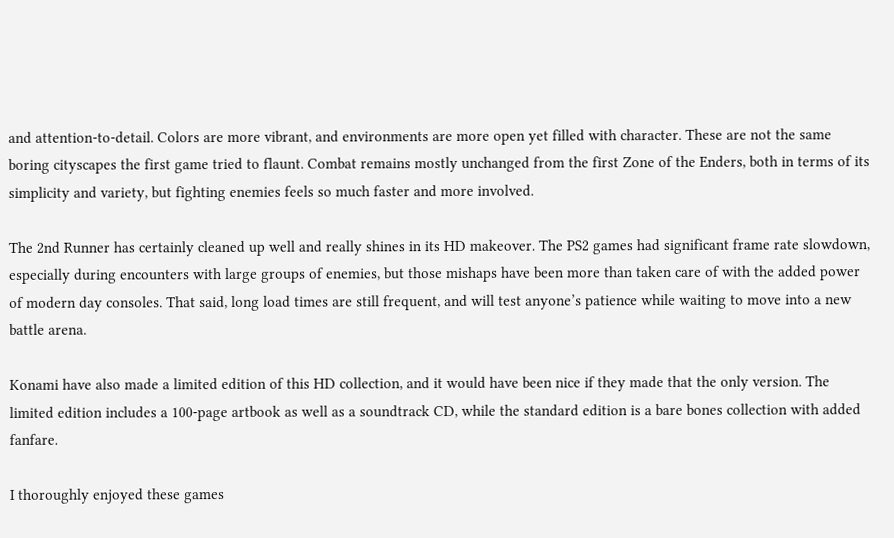and attention-to-detail. Colors are more vibrant, and environments are more open yet filled with character. These are not the same boring cityscapes the first game tried to flaunt. Combat remains mostly unchanged from the first Zone of the Enders, both in terms of its simplicity and variety, but fighting enemies feels so much faster and more involved.

The 2nd Runner has certainly cleaned up well and really shines in its HD makeover. The PS2 games had significant frame rate slowdown, especially during encounters with large groups of enemies, but those mishaps have been more than taken care of with the added power of modern day consoles. That said, long load times are still frequent, and will test anyone’s patience while waiting to move into a new battle arena.

Konami have also made a limited edition of this HD collection, and it would have been nice if they made that the only version. The limited edition includes a 100-page artbook as well as a soundtrack CD, while the standard edition is a bare bones collection with added fanfare.

I thoroughly enjoyed these games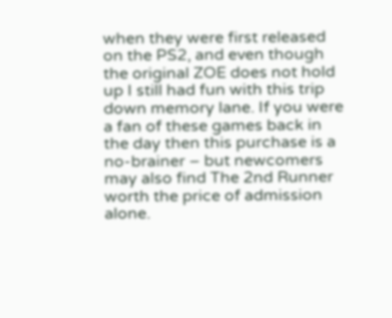when they were first released on the PS2, and even though the original ZOE does not hold up I still had fun with this trip down memory lane. If you were a fan of these games back in the day then this purchase is a no-brainer – but newcomers may also find The 2nd Runner worth the price of admission alone.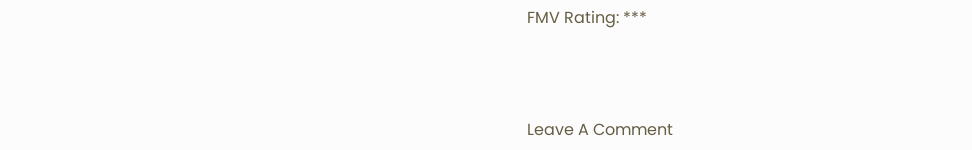FMV Rating: ***



Leave A Comment